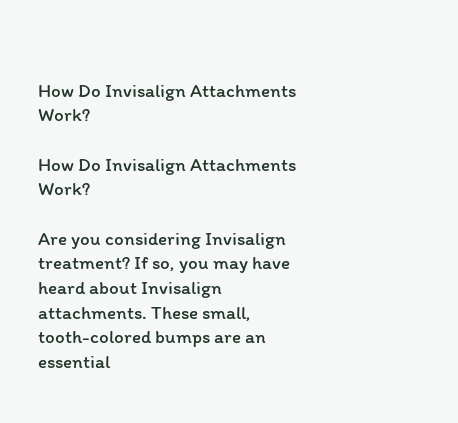How Do Invisalign Attachments Work?

How Do Invisalign Attachments Work?

Are you considering Invisalign treatment? If so, you may have heard about Invisalign attachments. These small, tooth-colored bumps are an essential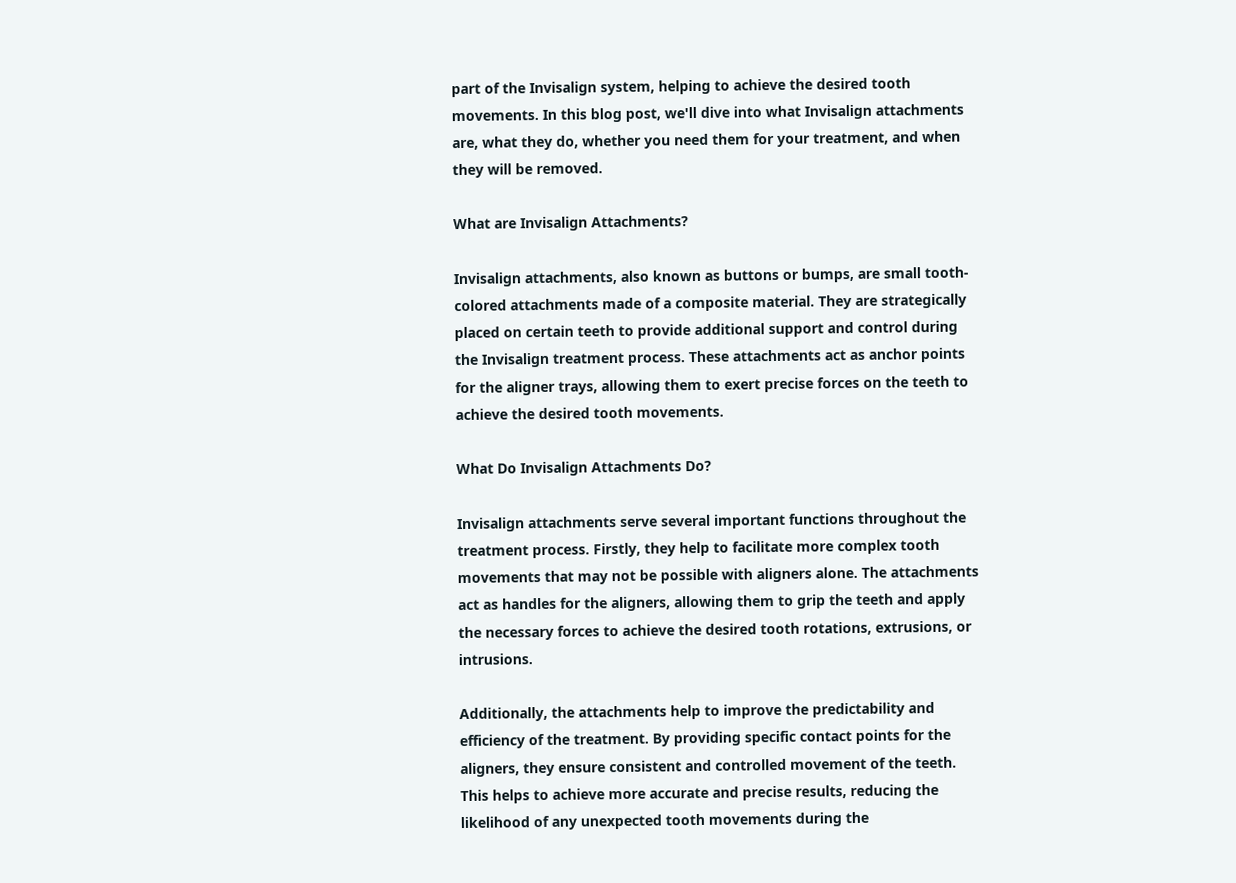part of the Invisalign system, helping to achieve the desired tooth movements. In this blog post, we'll dive into what Invisalign attachments are, what they do, whether you need them for your treatment, and when they will be removed.

What are Invisalign Attachments?

Invisalign attachments, also known as buttons or bumps, are small tooth-colored attachments made of a composite material. They are strategically placed on certain teeth to provide additional support and control during the Invisalign treatment process. These attachments act as anchor points for the aligner trays, allowing them to exert precise forces on the teeth to achieve the desired tooth movements.

What Do Invisalign Attachments Do?

Invisalign attachments serve several important functions throughout the treatment process. Firstly, they help to facilitate more complex tooth movements that may not be possible with aligners alone. The attachments act as handles for the aligners, allowing them to grip the teeth and apply the necessary forces to achieve the desired tooth rotations, extrusions, or intrusions.

Additionally, the attachments help to improve the predictability and efficiency of the treatment. By providing specific contact points for the aligners, they ensure consistent and controlled movement of the teeth. This helps to achieve more accurate and precise results, reducing the likelihood of any unexpected tooth movements during the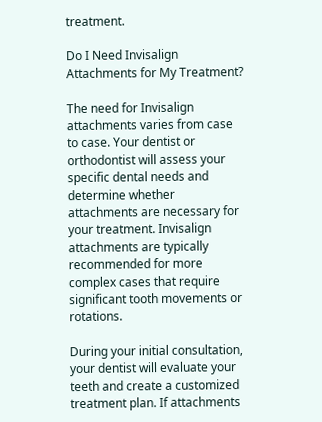treatment.

Do I Need Invisalign Attachments for My Treatment?

The need for Invisalign attachments varies from case to case. Your dentist or orthodontist will assess your specific dental needs and determine whether attachments are necessary for your treatment. Invisalign attachments are typically recommended for more complex cases that require significant tooth movements or rotations.

During your initial consultation, your dentist will evaluate your teeth and create a customized treatment plan. If attachments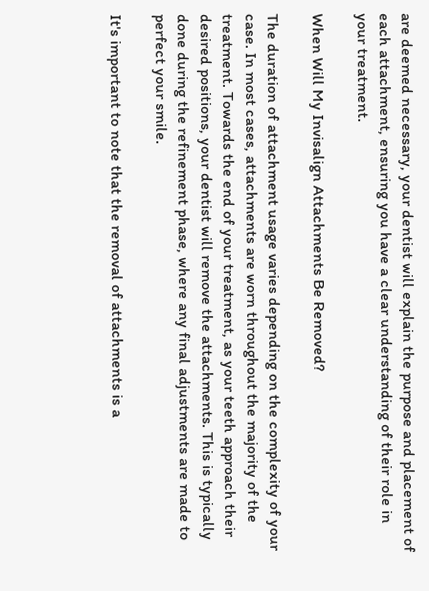are deemed necessary, your dentist will explain the purpose and placement of each attachment, ensuring you have a clear understanding of their role in your treatment.

When Will My Invisalign Attachments Be Removed?

The duration of attachment usage varies depending on the complexity of your case. In most cases, attachments are worn throughout the majority of the treatment. Towards the end of your treatment, as your teeth approach their desired positions, your dentist will remove the attachments. This is typically done during the refinement phase, where any final adjustments are made to perfect your smile.

It's important to note that the removal of attachments is a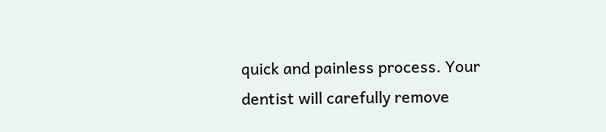quick and painless process. Your dentist will carefully remove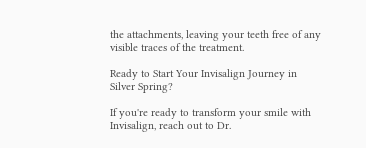the attachments, leaving your teeth free of any visible traces of the treatment.

Ready to Start Your Invisalign Journey in Silver Spring?

If you're ready to transform your smile with Invisalign, reach out to Dr.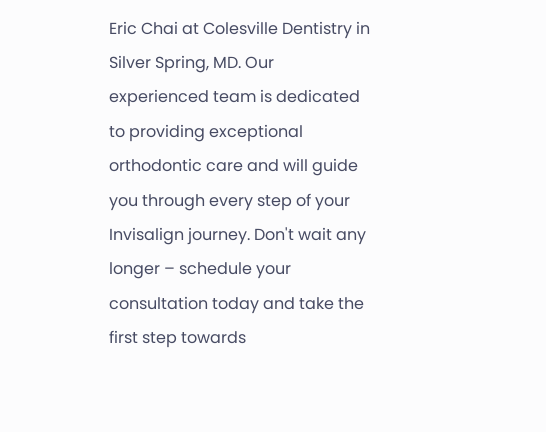Eric Chai at Colesville Dentistry in Silver Spring, MD. Our experienced team is dedicated to providing exceptional orthodontic care and will guide you through every step of your Invisalign journey. Don't wait any longer – schedule your consultation today and take the first step towards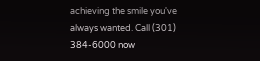achieving the smile you've always wanted. Call (301) 384-6000 now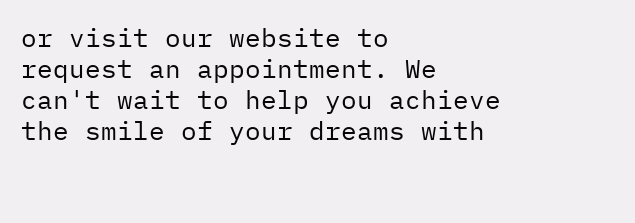or visit our website to request an appointment. We can't wait to help you achieve the smile of your dreams with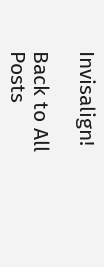Invisalign!

Back to All Posts